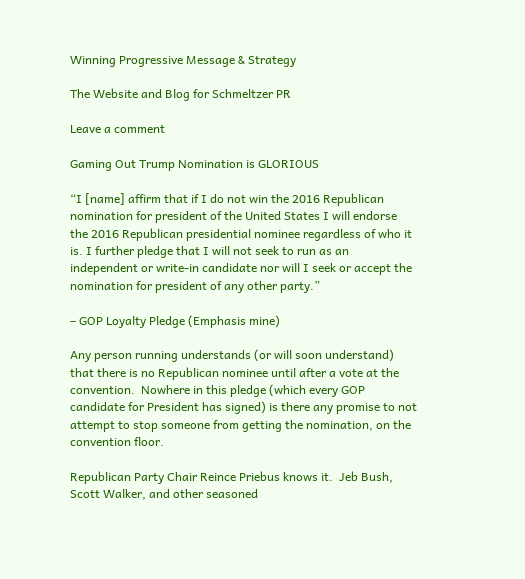Winning Progressive Message & Strategy

The Website and Blog for Schmeltzer PR

Leave a comment

Gaming Out Trump Nomination is GLORIOUS

“I [name] affirm that if I do not win the 2016 Republican nomination for president of the United States I will endorse the 2016 Republican presidential nominee regardless of who it is. I further pledge that I will not seek to run as an independent or write-in candidate nor will I seek or accept the nomination for president of any other party.”

– GOP Loyalty Pledge (Emphasis mine)

Any person running understands (or will soon understand) that there is no Republican nominee until after a vote at the convention.  Nowhere in this pledge (which every GOP candidate for President has signed) is there any promise to not attempt to stop someone from getting the nomination, on the convention floor.

Republican Party Chair Reince Priebus knows it.  Jeb Bush, Scott Walker, and other seasoned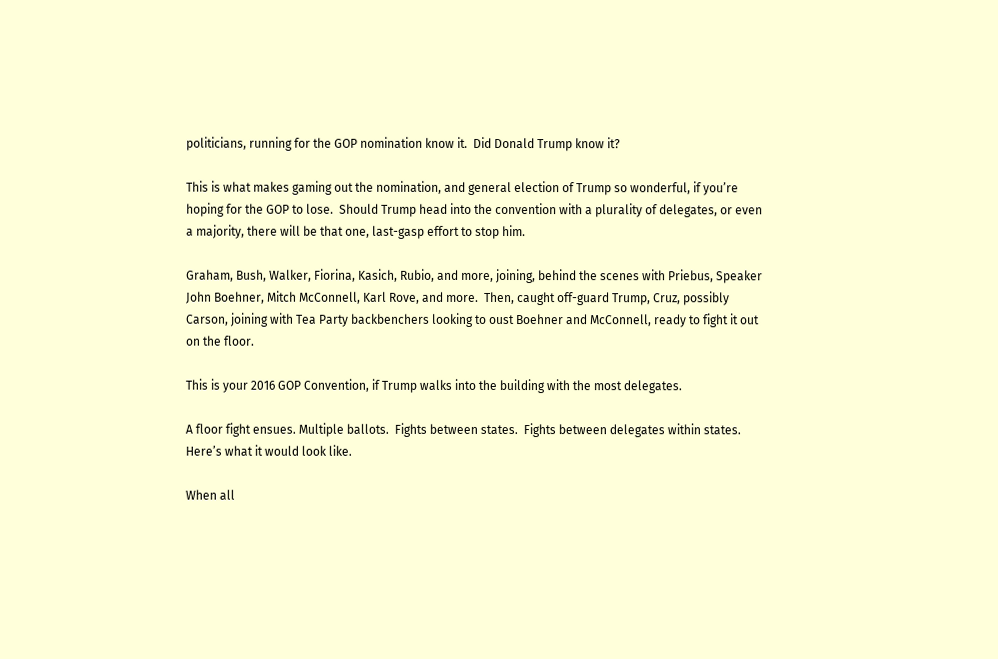politicians, running for the GOP nomination know it.  Did Donald Trump know it?

This is what makes gaming out the nomination, and general election of Trump so wonderful, if you’re hoping for the GOP to lose.  Should Trump head into the convention with a plurality of delegates, or even a majority, there will be that one, last-gasp effort to stop him.

Graham, Bush, Walker, Fiorina, Kasich, Rubio, and more, joining, behind the scenes with Priebus, Speaker John Boehner, Mitch McConnell, Karl Rove, and more.  Then, caught off-guard Trump, Cruz, possibly Carson, joining with Tea Party backbenchers looking to oust Boehner and McConnell, ready to fight it out on the floor.

This is your 2016 GOP Convention, if Trump walks into the building with the most delegates.

A floor fight ensues. Multiple ballots.  Fights between states.  Fights between delegates within states.  Here’s what it would look like.

When all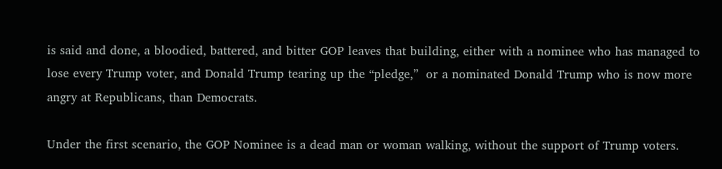is said and done, a bloodied, battered, and bitter GOP leaves that building, either with a nominee who has managed to lose every Trump voter, and Donald Trump tearing up the “pledge,”  or a nominated Donald Trump who is now more angry at Republicans, than Democrats.

Under the first scenario, the GOP Nominee is a dead man or woman walking, without the support of Trump voters.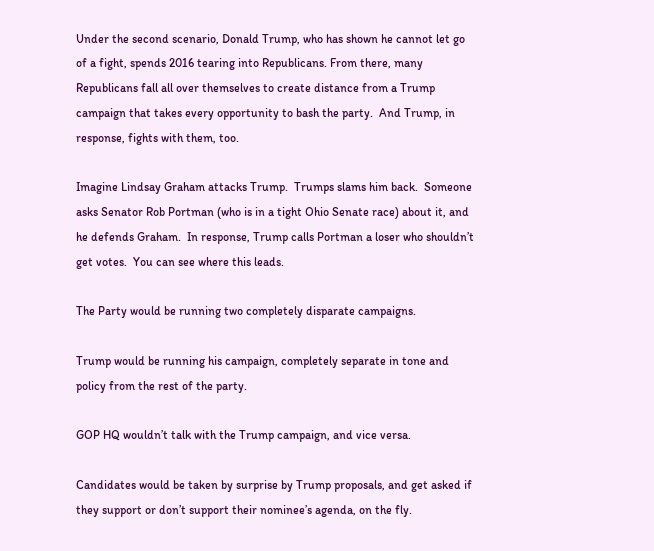Under the second scenario, Donald Trump, who has shown he cannot let go of a fight, spends 2016 tearing into Republicans. From there, many Republicans fall all over themselves to create distance from a Trump campaign that takes every opportunity to bash the party.  And Trump, in response, fights with them, too.

Imagine Lindsay Graham attacks Trump.  Trumps slams him back.  Someone asks Senator Rob Portman (who is in a tight Ohio Senate race) about it, and he defends Graham.  In response, Trump calls Portman a loser who shouldn’t get votes.  You can see where this leads.

The Party would be running two completely disparate campaigns.

Trump would be running his campaign, completely separate in tone and policy from the rest of the party.

GOP HQ wouldn’t talk with the Trump campaign, and vice versa.

Candidates would be taken by surprise by Trump proposals, and get asked if they support or don’t support their nominee’s agenda, on the fly.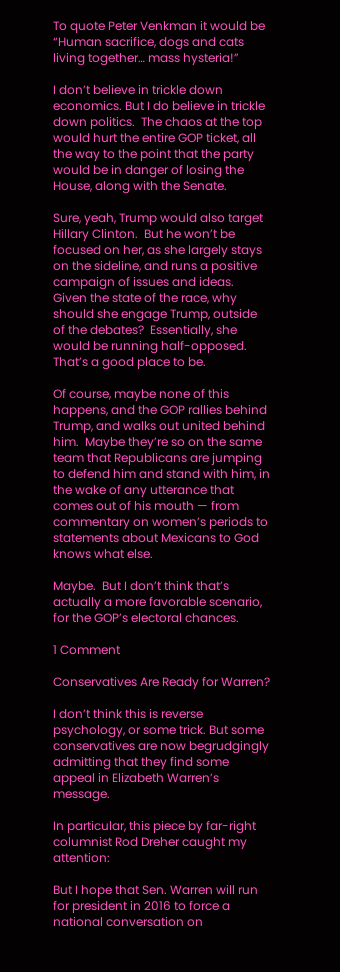To quote Peter Venkman it would be “Human sacrifice, dogs and cats living together… mass hysteria!”

I don’t believe in trickle down economics. But I do believe in trickle down politics.  The chaos at the top would hurt the entire GOP ticket, all the way to the point that the party would be in danger of losing the House, along with the Senate.

Sure, yeah, Trump would also target Hillary Clinton.  But he won’t be focused on her, as she largely stays on the sideline, and runs a positive campaign of issues and ideas.  Given the state of the race, why should she engage Trump, outside of the debates?  Essentially, she would be running half-opposed. That’s a good place to be.

Of course, maybe none of this happens, and the GOP rallies behind Trump, and walks out united behind him.  Maybe they’re so on the same team that Republicans are jumping to defend him and stand with him, in the wake of any utterance that comes out of his mouth — from commentary on women’s periods to statements about Mexicans to God knows what else.

Maybe.  But I don’t think that’s actually a more favorable scenario, for the GOP’s electoral chances.

1 Comment

Conservatives Are Ready for Warren?

I don’t think this is reverse psychology, or some trick. But some conservatives are now begrudgingly admitting that they find some appeal in Elizabeth Warren’s message.

In particular, this piece by far-right columnist Rod Dreher caught my attention:

But I hope that Sen. Warren will run for president in 2016 to force a national conversation on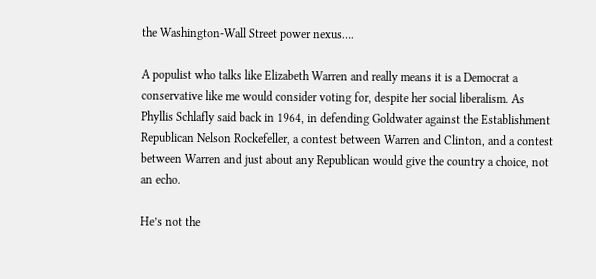the Washington-Wall Street power nexus….

A populist who talks like Elizabeth Warren and really means it is a Democrat a conservative like me would consider voting for, despite her social liberalism. As Phyllis Schlafly said back in 1964, in defending Goldwater against the Establishment Republican Nelson Rockefeller, a contest between Warren and Clinton, and a contest between Warren and just about any Republican would give the country a choice, not an echo.

He’s not the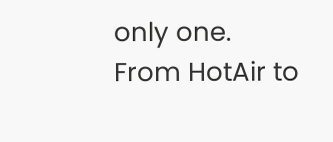only one.  From HotAir to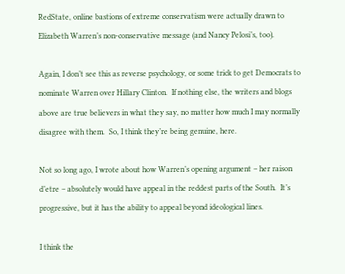RedState, online bastions of extreme conservatism were actually drawn to Elizabeth Warren’s non-conservative message (and Nancy Pelosi’s, too).

Again, I don’t see this as reverse psychology, or some trick to get Democrats to nominate Warren over Hillary Clinton.  If nothing else, the writers and blogs above are true believers in what they say, no matter how much I may normally disagree with them.  So, I think they’re being genuine, here.

Not so long ago, I wrote about how Warren’s opening argument – her raison d’etre – absolutely would have appeal in the reddest parts of the South.  It’s progressive, but it has the ability to appeal beyond ideological lines.

I think the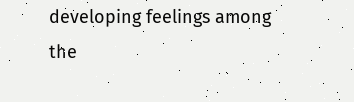developing feelings among the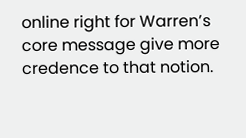online right for Warren’s core message give more credence to that notion.